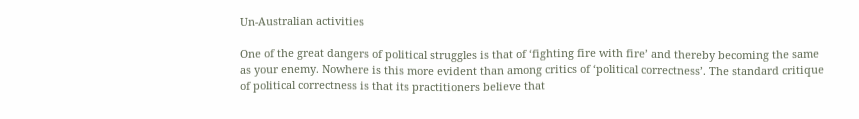Un-Australian activities

One of the great dangers of political struggles is that of ‘fighting fire with fire’ and thereby becoming the same as your enemy. Nowhere is this more evident than among critics of ‘political correctness’. The standard critique of political correctness is that its practitioners believe that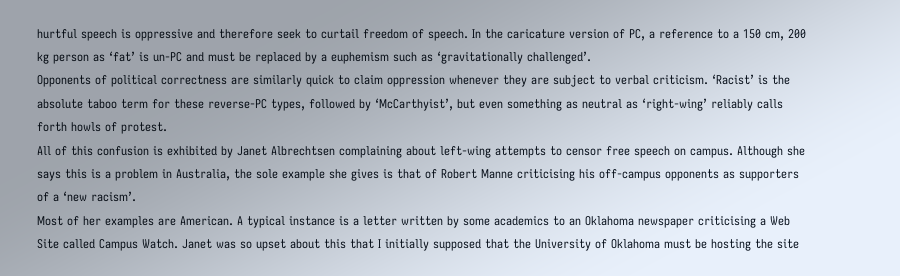hurtful speech is oppressive and therefore seek to curtail freedom of speech. In the caricature version of PC, a reference to a 150 cm, 200 kg person as ‘fat’ is un-PC and must be replaced by a euphemism such as ‘gravitationally challenged’.
Opponents of political correctness are similarly quick to claim oppression whenever they are subject to verbal criticism. ‘Racist’ is the absolute taboo term for these reverse-PC types, followed by ‘McCarthyist’, but even something as neutral as ‘right-wing’ reliably calls forth howls of protest.
All of this confusion is exhibited by Janet Albrechtsen complaining about left-wing attempts to censor free speech on campus. Although she says this is a problem in Australia, the sole example she gives is that of Robert Manne criticising his off-campus opponents as supporters of a ‘new racism’.
Most of her examples are American. A typical instance is a letter written by some academics to an Oklahoma newspaper criticising a Web Site called Campus Watch. Janet was so upset about this that I initially supposed that the University of Oklahoma must be hosting the site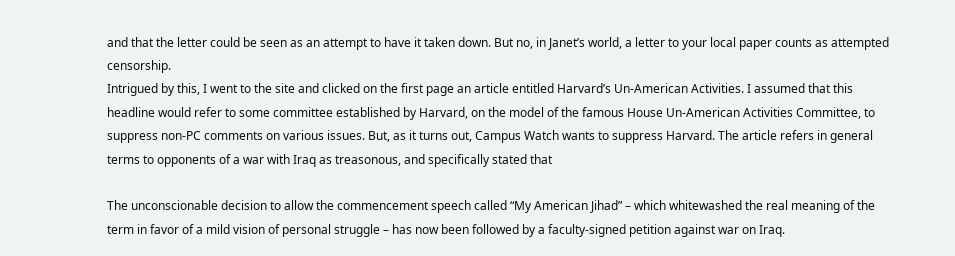and that the letter could be seen as an attempt to have it taken down. But no, in Janet’s world, a letter to your local paper counts as attempted censorship.
Intrigued by this, I went to the site and clicked on the first page an article entitled Harvard’s Un-American Activities. I assumed that this headline would refer to some committee established by Harvard, on the model of the famous House Un-American Activities Committee, to suppress non-PC comments on various issues. But, as it turns out, Campus Watch wants to suppress Harvard. The article refers in general terms to opponents of a war with Iraq as treasonous, and specifically stated that

The unconscionable decision to allow the commencement speech called “My American Jihad” – which whitewashed the real meaning of the term in favor of a mild vision of personal struggle – has now been followed by a faculty-signed petition against war on Iraq.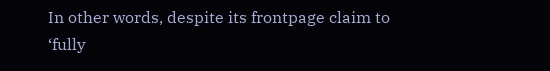In other words, despite its frontpage claim to ‘fully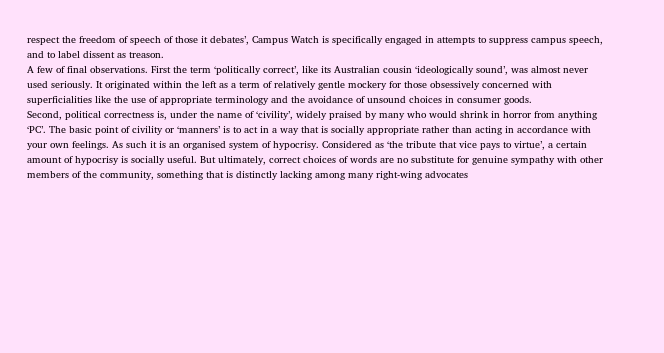respect the freedom of speech of those it debates’, Campus Watch is specifically engaged in attempts to suppress campus speech, and to label dissent as treason.
A few of final observations. First the term ‘politically correct’, like its Australian cousin ‘ideologically sound’, was almost never used seriously. It originated within the left as a term of relatively gentle mockery for those obsessively concerned with superficialities like the use of appropriate terminology and the avoidance of unsound choices in consumer goods.
Second, political correctness is, under the name of ‘civility’, widely praised by many who would shrink in horror from anything ‘PC’. The basic point of civility or ‘manners’ is to act in a way that is socially appropriate rather than acting in accordance with your own feelings. As such it is an organised system of hypocrisy. Considered as ‘the tribute that vice pays to virtue’, a certain amount of hypocrisy is socially useful. But ultimately, correct choices of words are no substitute for genuine sympathy with other members of the community, something that is distinctly lacking among many right-wing advocates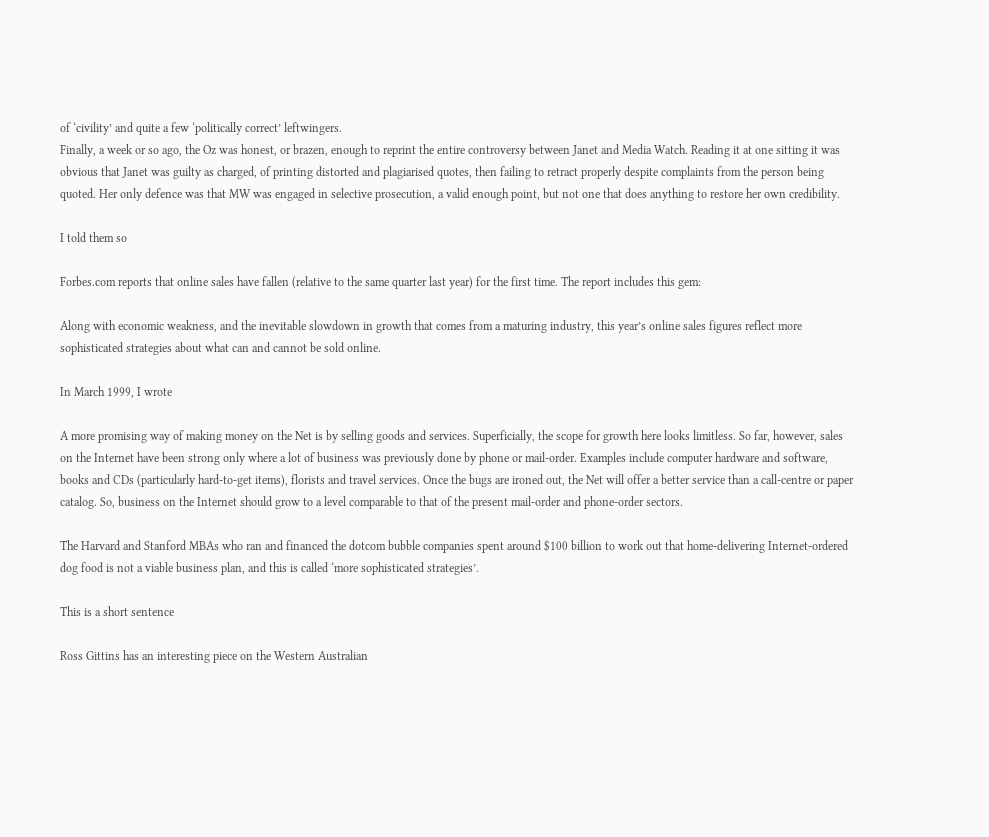of ‘civility’ and quite a few ‘politically correct’ leftwingers.
Finally, a week or so ago, the Oz was honest, or brazen, enough to reprint the entire controversy between Janet and Media Watch. Reading it at one sitting it was obvious that Janet was guilty as charged, of printing distorted and plagiarised quotes, then failing to retract properly despite complaints from the person being quoted. Her only defence was that MW was engaged in selective prosecution, a valid enough point, but not one that does anything to restore her own credibility.

I told them so

Forbes.com reports that online sales have fallen (relative to the same quarter last year) for the first time. The report includes this gem:

Along with economic weakness, and the inevitable slowdown in growth that comes from a maturing industry, this year’s online sales figures reflect more sophisticated strategies about what can and cannot be sold online.

In March 1999, I wrote

A more promising way of making money on the Net is by selling goods and services. Superficially, the scope for growth here looks limitless. So far, however, sales on the Internet have been strong only where a lot of business was previously done by phone or mail-order. Examples include computer hardware and software, books and CDs (particularly hard-to-get items), florists and travel services. Once the bugs are ironed out, the Net will offer a better service than a call-centre or paper catalog. So, business on the Internet should grow to a level comparable to that of the present mail-order and phone-order sectors.

The Harvard and Stanford MBAs who ran and financed the dotcom bubble companies spent around $100 billion to work out that home-delivering Internet-ordered dog food is not a viable business plan, and this is called ‘more sophisticated strategies’.

This is a short sentence

Ross Gittins has an interesting piece on the Western Australian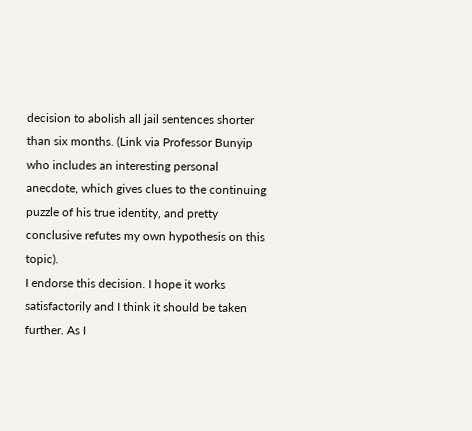decision to abolish all jail sentences shorter than six months. (Link via Professor Bunyip who includes an interesting personal anecdote, which gives clues to the continuing puzzle of his true identity, and pretty conclusive refutes my own hypothesis on this topic).
I endorse this decision. I hope it works satisfactorily and I think it should be taken further. As I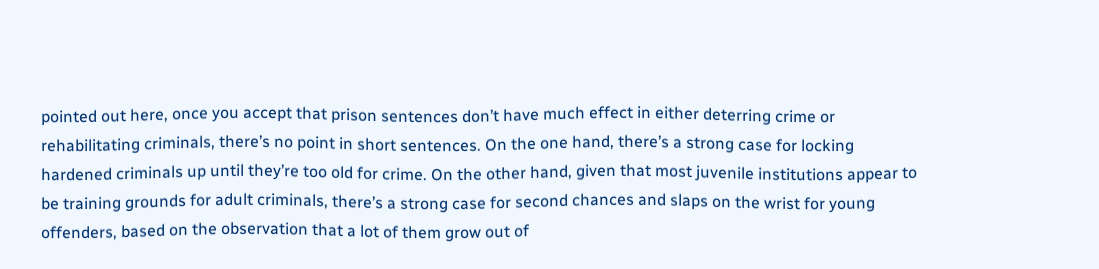pointed out here, once you accept that prison sentences don’t have much effect in either deterring crime or rehabilitating criminals, there’s no point in short sentences. On the one hand, there’s a strong case for locking hardened criminals up until they’re too old for crime. On the other hand, given that most juvenile institutions appear to be training grounds for adult criminals, there’s a strong case for second chances and slaps on the wrist for young offenders, based on the observation that a lot of them grow out of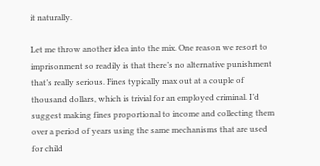it naturally.

Let me throw another idea into the mix. One reason we resort to imprisonment so readily is that there’s no alternative punishment that’s really serious. Fines typically max out at a couple of thousand dollars, which is trivial for an employed criminal. I’d suggest making fines proportional to income and collecting them over a period of years using the same mechanisms that are used for child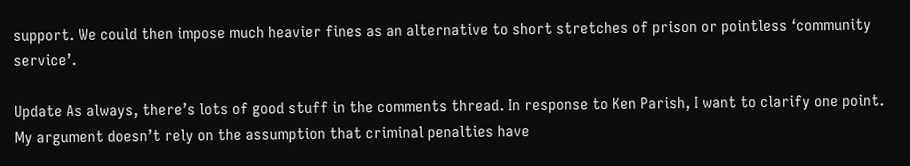support. We could then impose much heavier fines as an alternative to short stretches of prison or pointless ‘community service’.

Update As always, there’s lots of good stuff in the comments thread. In response to Ken Parish, I want to clarify one point. My argument doesn’t rely on the assumption that criminal penalties have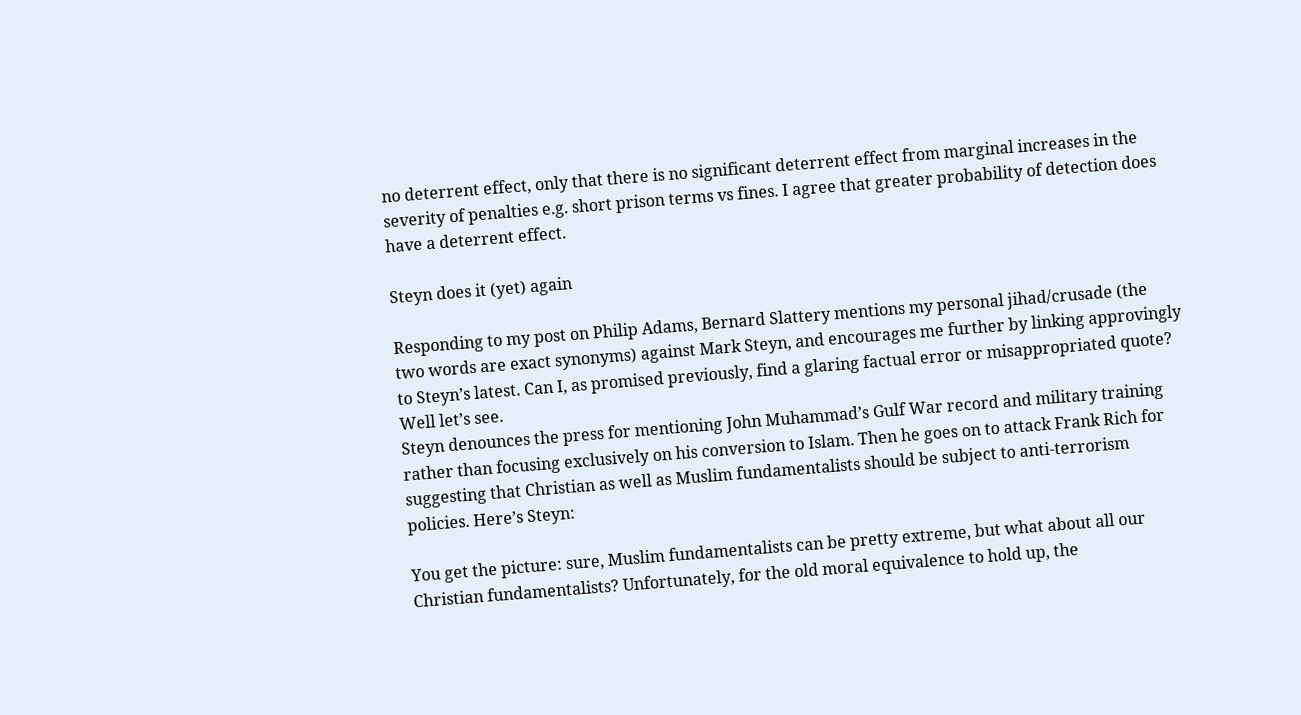no deterrent effect, only that there is no significant deterrent effect from marginal increases in the severity of penalties e.g. short prison terms vs fines. I agree that greater probability of detection does have a deterrent effect.

Steyn does it (yet) again

Responding to my post on Philip Adams, Bernard Slattery mentions my personal jihad/crusade (the two words are exact synonyms) against Mark Steyn, and encourages me further by linking approvingly to Steyn’s latest. Can I, as promised previously, find a glaring factual error or misappropriated quote? Well let’s see.
Steyn denounces the press for mentioning John Muhammad’s Gulf War record and military training rather than focusing exclusively on his conversion to Islam. Then he goes on to attack Frank Rich for suggesting that Christian as well as Muslim fundamentalists should be subject to anti-terrorism policies. Here’s Steyn:

You get the picture: sure, Muslim fundamentalists can be pretty extreme, but what about all our Christian fundamentalists? Unfortunately, for the old moral equivalence to hold up, the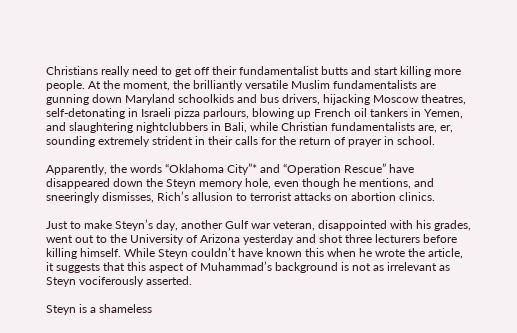Christians really need to get off their fundamentalist butts and start killing more people. At the moment, the brilliantly versatile Muslim fundamentalists are gunning down Maryland schoolkids and bus drivers, hijacking Moscow theatres, self-detonating in Israeli pizza parlours, blowing up French oil tankers in Yemen, and slaughtering nightclubbers in Bali, while Christian fundamentalists are, er, sounding extremely strident in their calls for the return of prayer in school.

Apparently, the words “Oklahoma City”* and “Operation Rescue” have disappeared down the Steyn memory hole, even though he mentions, and sneeringly dismisses, Rich’s allusion to terrorist attacks on abortion clinics.

Just to make Steyn’s day, another Gulf war veteran, disappointed with his grades, went out to the University of Arizona yesterday and shot three lecturers before killing himself. While Steyn couldn’t have known this when he wrote the article, it suggests that this aspect of Muhammad’s background is not as irrelevant as Steyn vociferously asserted.

Steyn is a shameless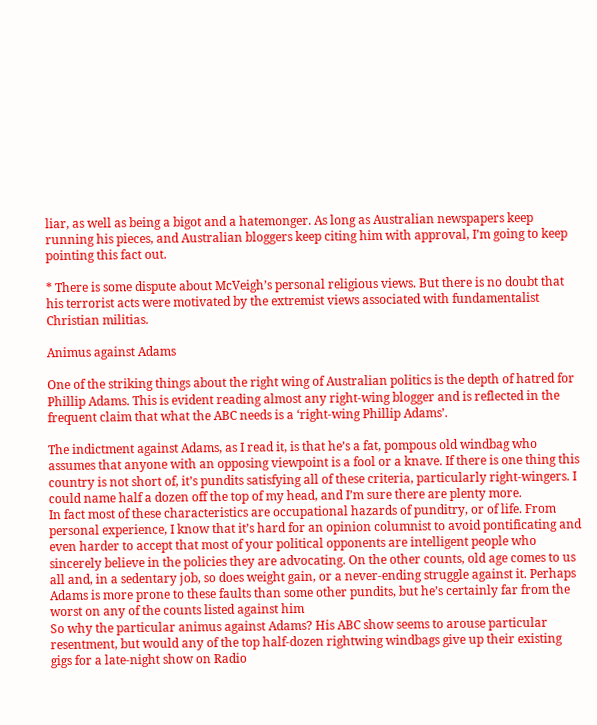liar, as well as being a bigot and a hatemonger. As long as Australian newspapers keep running his pieces, and Australian bloggers keep citing him with approval, I’m going to keep pointing this fact out.

* There is some dispute about McVeigh’s personal religious views. But there is no doubt that his terrorist acts were motivated by the extremist views associated with fundamentalist Christian militias.

Animus against Adams

One of the striking things about the right wing of Australian politics is the depth of hatred for Phillip Adams. This is evident reading almost any right-wing blogger and is reflected in the frequent claim that what the ABC needs is a ‘right-wing Phillip Adams’.

The indictment against Adams, as I read it, is that he’s a fat, pompous old windbag who assumes that anyone with an opposing viewpoint is a fool or a knave. If there is one thing this country is not short of, it’s pundits satisfying all of these criteria, particularly right-wingers. I could name half a dozen off the top of my head, and I’m sure there are plenty more.
In fact most of these characteristics are occupational hazards of punditry, or of life. From personal experience, I know that it’s hard for an opinion columnist to avoid pontificating and even harder to accept that most of your political opponents are intelligent people who sincerely believe in the policies they are advocating. On the other counts, old age comes to us all and, in a sedentary job, so does weight gain, or a never-ending struggle against it. Perhaps Adams is more prone to these faults than some other pundits, but he’s certainly far from the worst on any of the counts listed against him
So why the particular animus against Adams? His ABC show seems to arouse particular resentment, but would any of the top half-dozen rightwing windbags give up their existing gigs for a late-night show on Radio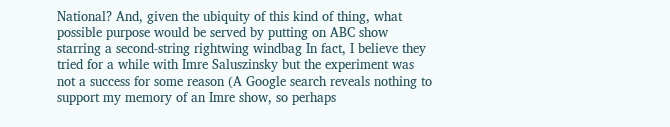National? And, given the ubiquity of this kind of thing, what possible purpose would be served by putting on ABC show starring a second-string rightwing windbag In fact, I believe they tried for a while with Imre Saluszinsky but the experiment was not a success for some reason (A Google search reveals nothing to support my memory of an Imre show, so perhaps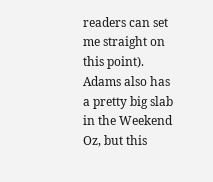readers can set me straight on this point).
Adams also has a pretty big slab in the Weekend Oz, but this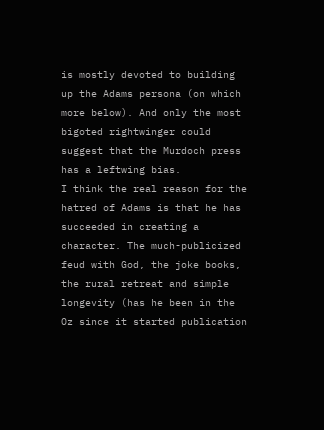is mostly devoted to building up the Adams persona (on which more below). And only the most bigoted rightwinger could suggest that the Murdoch press has a leftwing bias.
I think the real reason for the hatred of Adams is that he has succeeded in creating a character. The much-publicized feud with God, the joke books, the rural retreat and simple longevity (has he been in the Oz since it started publication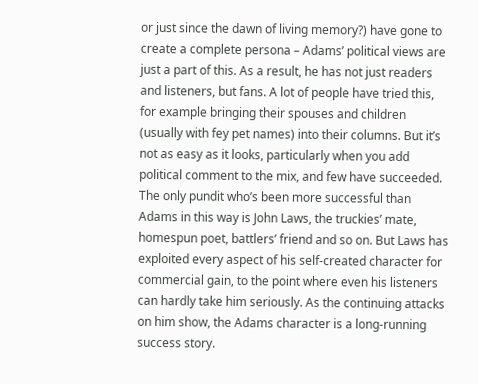or just since the dawn of living memory?) have gone to create a complete persona – Adams’ political views are just a part of this. As a result, he has not just readers and listeners, but fans. A lot of people have tried this, for example bringing their spouses and children (usually with fey pet names) into their columns. But it’s not as easy as it looks, particularly when you add political comment to the mix, and few have succeeded.
The only pundit who’s been more successful than Adams in this way is John Laws, the truckies’ mate, homespun poet, battlers’ friend and so on. But Laws has exploited every aspect of his self-created character for commercial gain, to the point where even his listeners can hardly take him seriously. As the continuing attacks on him show, the Adams character is a long-running success story.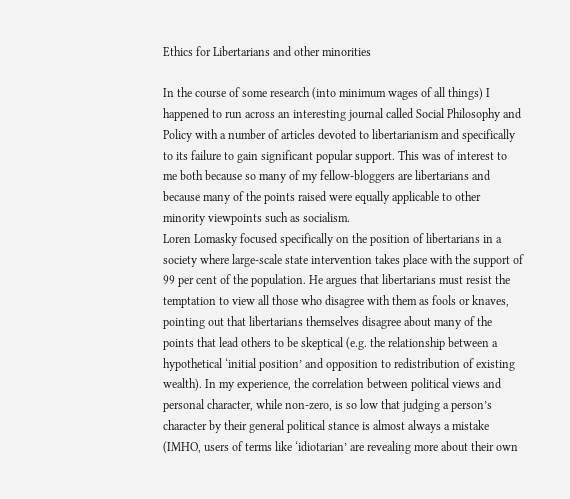Ethics for Libertarians and other minorities

In the course of some research (into minimum wages of all things) I happened to run across an interesting journal called Social Philosophy and Policy with a number of articles devoted to libertarianism and specifically to its failure to gain significant popular support. This was of interest to me both because so many of my fellow-bloggers are libertarians and because many of the points raised were equally applicable to other minority viewpoints such as socialism.
Loren Lomasky focused specifically on the position of libertarians in a society where large-scale state intervention takes place with the support of 99 per cent of the population. He argues that libertarians must resist the temptation to view all those who disagree with them as fools or knaves, pointing out that libertarians themselves disagree about many of the points that lead others to be skeptical (e.g. the relationship between a hypothetical ‘initial position’ and opposition to redistribution of existing wealth). In my experience, the correlation between political views and personal character, while non-zero, is so low that judging a person’s character by their general political stance is almost always a mistake (IMHO, users of terms like ‘idiotarian’ are revealing more about their own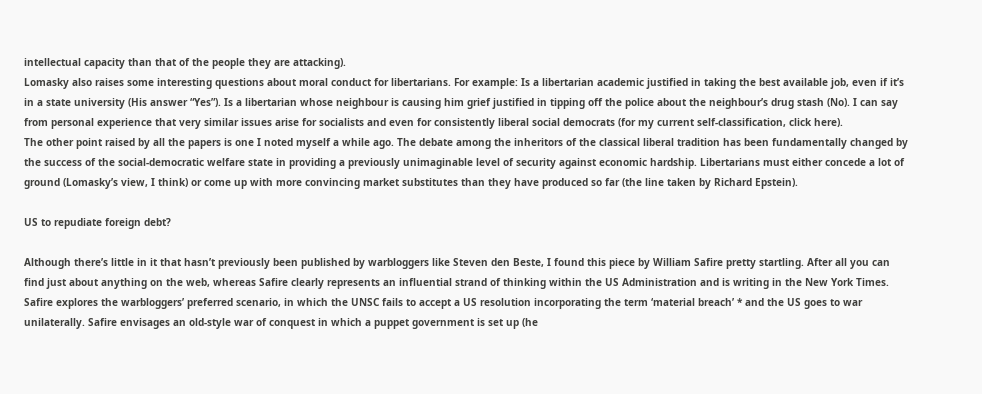intellectual capacity than that of the people they are attacking).
Lomasky also raises some interesting questions about moral conduct for libertarians. For example: Is a libertarian academic justified in taking the best available job, even if it’s in a state university (His answer “Yes”). Is a libertarian whose neighbour is causing him grief justified in tipping off the police about the neighbour’s drug stash (No). I can say from personal experience that very similar issues arise for socialists and even for consistently liberal social democrats (for my current self-classification, click here).
The other point raised by all the papers is one I noted myself a while ago. The debate among the inheritors of the classical liberal tradition has been fundamentally changed by the success of the social-democratic welfare state in providing a previously unimaginable level of security against economic hardship. Libertarians must either concede a lot of ground (Lomasky’s view, I think) or come up with more convincing market substitutes than they have produced so far (the line taken by Richard Epstein).

US to repudiate foreign debt?

Although there’s little in it that hasn’t previously been published by warbloggers like Steven den Beste, I found this piece by William Safire pretty startling. After all you can find just about anything on the web, whereas Safire clearly represents an influential strand of thinking within the US Administration and is writing in the New York Times.
Safire explores the warbloggers’ preferred scenario, in which the UNSC fails to accept a US resolution incorporating the term ‘material breach’ * and the US goes to war unilaterally. Safire envisages an old-style war of conquest in which a puppet government is set up (he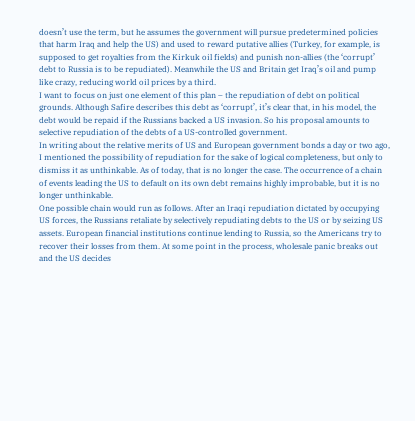doesn’t use the term, but he assumes the government will pursue predetermined policies that harm Iraq and help the US) and used to reward putative allies (Turkey, for example, is supposed to get royalties from the Kirkuk oil fields) and punish non-allies (the ‘corrupt’ debt to Russia is to be repudiated). Meanwhile the US and Britain get Iraq’s oil and pump like crazy, reducing world oil prices by a third.
I want to focus on just one element of this plan – the repudiation of debt on political grounds. Although Safire describes this debt as ‘corrupt’, it’s clear that, in his model, the debt would be repaid if the Russians backed a US invasion. So his proposal amounts to selective repudiation of the debts of a US-controlled government.
In writing about the relative merits of US and European government bonds a day or two ago, I mentioned the possibility of repudiation for the sake of logical completeness, but only to dismiss it as unthinkable. As of today, that is no longer the case. The occurrence of a chain of events leading the US to default on its own debt remains highly improbable, but it is no longer unthinkable.
One possible chain would run as follows. After an Iraqi repudiation dictated by occupying US forces, the Russians retaliate by selectively repudiating debts to the US or by seizing US assets. European financial institutions continue lending to Russia, so the Americans try to recover their losses from them. At some point in the process, wholesale panic breaks out and the US decides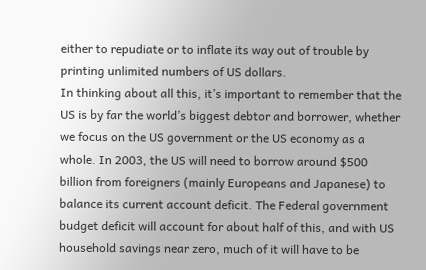either to repudiate or to inflate its way out of trouble by printing unlimited numbers of US dollars.
In thinking about all this, it’s important to remember that the US is by far the world’s biggest debtor and borrower, whether we focus on the US government or the US economy as a whole. In 2003, the US will need to borrow around $500 billion from foreigners (mainly Europeans and Japanese) to balance its current account deficit. The Federal government budget deficit will account for about half of this, and with US household savings near zero, much of it will have to be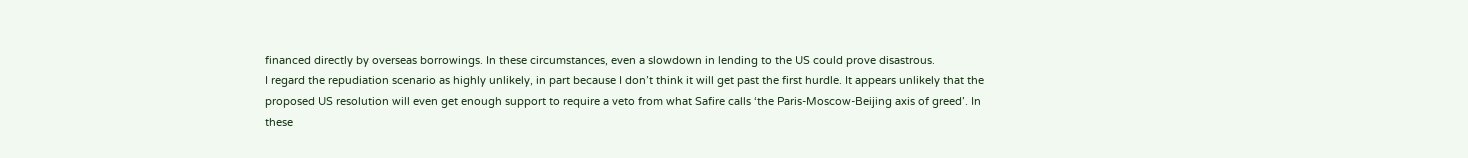financed directly by overseas borrowings. In these circumstances, even a slowdown in lending to the US could prove disastrous.
I regard the repudiation scenario as highly unlikely, in part because I don’t think it will get past the first hurdle. It appears unlikely that the proposed US resolution will even get enough support to require a veto from what Safire calls ‘the Paris-Moscow-Beijing axis of greed’. In these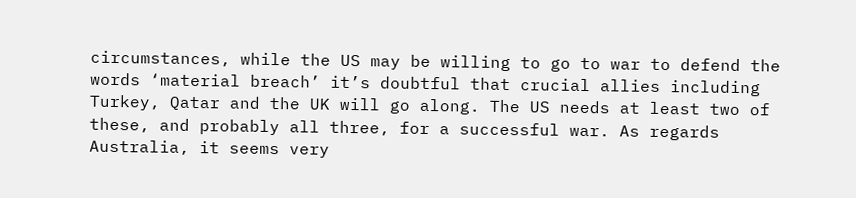circumstances, while the US may be willing to go to war to defend the words ‘material breach’ it’s doubtful that crucial allies including Turkey, Qatar and the UK will go along. The US needs at least two of these, and probably all three, for a successful war. As regards Australia, it seems very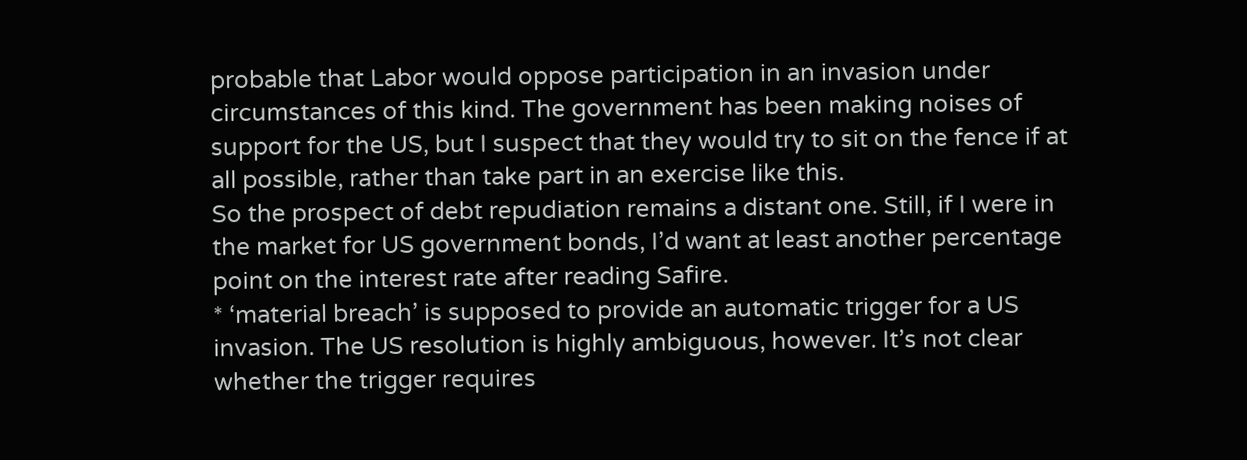probable that Labor would oppose participation in an invasion under circumstances of this kind. The government has been making noises of support for the US, but I suspect that they would try to sit on the fence if at all possible, rather than take part in an exercise like this.
So the prospect of debt repudiation remains a distant one. Still, if I were in the market for US government bonds, I’d want at least another percentage point on the interest rate after reading Safire.
* ‘material breach’ is supposed to provide an automatic trigger for a US invasion. The US resolution is highly ambiguous, however. It’s not clear whether the trigger requires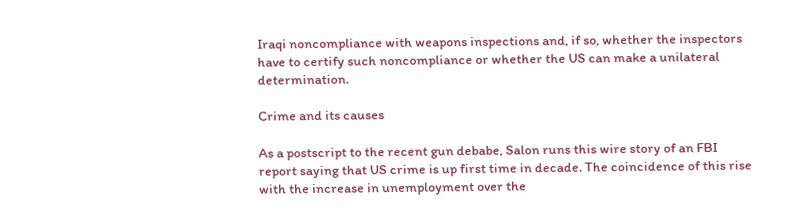Iraqi noncompliance with weapons inspections and, if so, whether the inspectors have to certify such noncompliance or whether the US can make a unilateral determination.

Crime and its causes

As a postscript to the recent gun debabe, Salon runs this wire story of an FBI report saying that US crime is up first time in decade. The coincidence of this rise with the increase in unemployment over the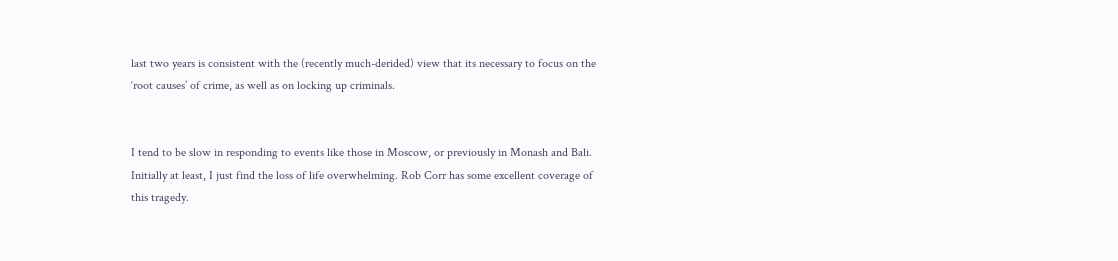last two years is consistent with the (recently much-derided) view that its necessary to focus on the ‘root causes’ of crime, as well as on locking up criminals.


I tend to be slow in responding to events like those in Moscow, or previously in Monash and Bali. Initially at least, I just find the loss of life overwhelming. Rob Corr has some excellent coverage of this tragedy.